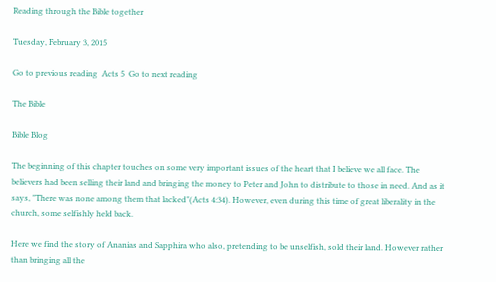Reading through the Bible together

Tuesday, February 3, 2015

Go to previous reading  Acts 5  Go to next reading

The Bible

Bible Blog

The beginning of this chapter touches on some very important issues of the heart that I believe we all face. The believers had been selling their land and bringing the money to Peter and John to distribute to those in need. And as it says, "There was none among them that lacked"(Acts 4:34). However, even during this time of great liberality in the church, some selfishly held back.

Here we find the story of Ananias and Sapphira who also, pretending to be unselfish, sold their land. However rather than bringing all the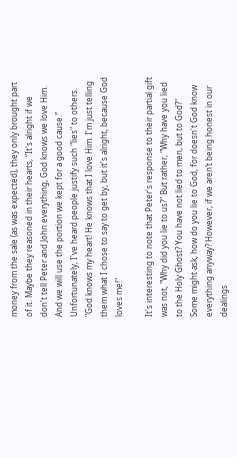money from the sale (as was expected), they only brought part of it. Maybe they reasoned in their hearts, “It's alright if we don't tell Peter and John everything, God knows we love Him.  And we will use the portion we kept for a good cause.” Unfortunately, I've heard people justify such "lies" to others. "God knows my heart! He knows that I love Him. I'm just telling them what I chose to say to get by, but it's alright, because God loves me!"

It's interesting to note that Peter's response to their partial gift was not, "Why did you lie to us?" But rather, "Why have you lied to the Holy Ghost? You have not lied to men, but to God?" Some might ask, how do you lie to God, for doesn't God know everything anyway? However, if we aren’t being honest in our dealings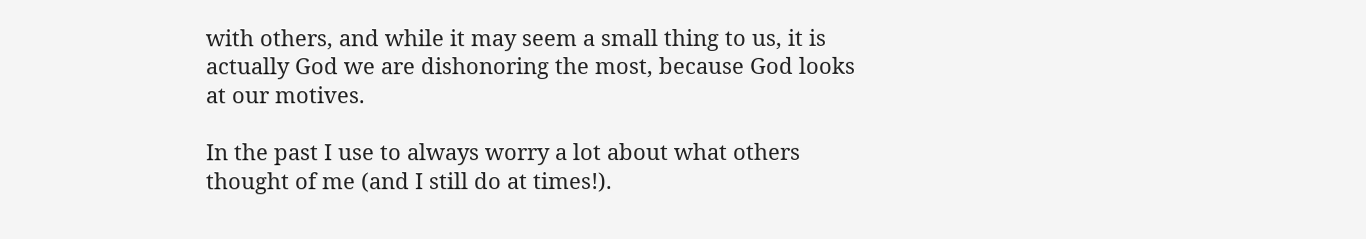with others, and while it may seem a small thing to us, it is actually God we are dishonoring the most, because God looks at our motives.

In the past I use to always worry a lot about what others thought of me (and I still do at times!).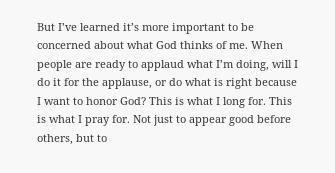But I’ve learned it’s more important to be concerned about what God thinks of me. When people are ready to applaud what I’m doing, will I do it for the applause, or do what is right because I want to honor God? This is what I long for. This is what I pray for. Not just to appear good before others, but to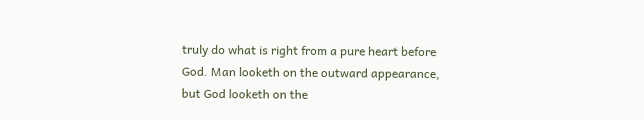truly do what is right from a pure heart before God. Man looketh on the outward appearance, but God looketh on the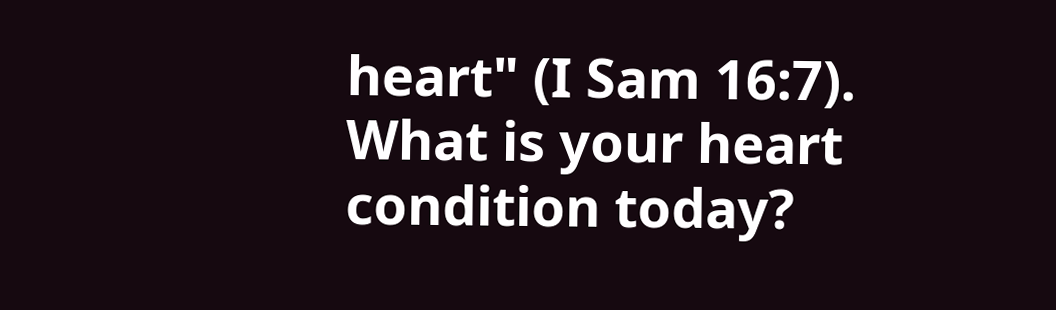heart" (I Sam 16:7).  What is your heart condition today?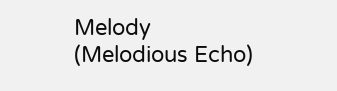Melody (Melodious Echo)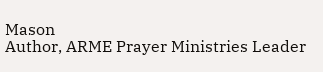Mason
Author, ARME Prayer Ministries Leader